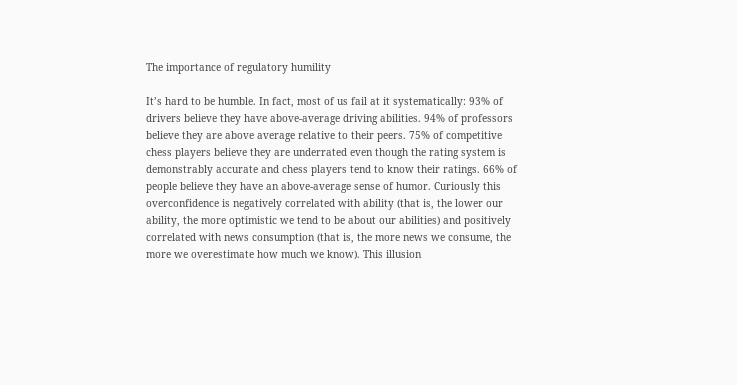The importance of regulatory humility

It’s hard to be humble. In fact, most of us fail at it systematically: 93% of drivers believe they have above-average driving abilities. 94% of professors believe they are above average relative to their peers. 75% of competitive chess players believe they are underrated even though the rating system is demonstrably accurate and chess players tend to know their ratings. 66% of people believe they have an above-average sense of humor. Curiously this overconfidence is negatively correlated with ability (that is, the lower our ability, the more optimistic we tend to be about our abilities) and positively correlated with news consumption (that is, the more news we consume, the more we overestimate how much we know). This illusion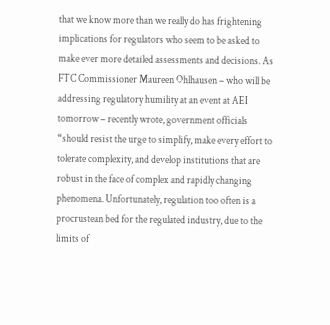that we know more than we really do has frightening implications for regulators who seem to be asked to make ever more detailed assessments and decisions. As FTC Commissioner Maureen Ohlhausen – who will be addressing regulatory humility at an event at AEI tomorrow – recently wrote, government officials “should resist the urge to simplify, make every effort to tolerate complexity, and develop institutions that are robust in the face of complex and rapidly changing phenomena. Unfortunately, regulation too often is a procrustean bed for the regulated industry, due to the limits of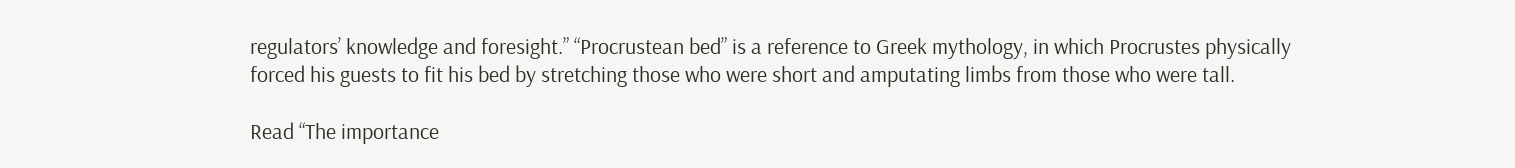regulators’ knowledge and foresight.” “Procrustean bed” is a reference to Greek mythology, in which Procrustes physically forced his guests to fit his bed by stretching those who were short and amputating limbs from those who were tall.

Read “The importance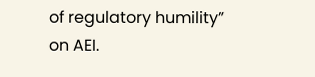of regulatory humility” on AEI.